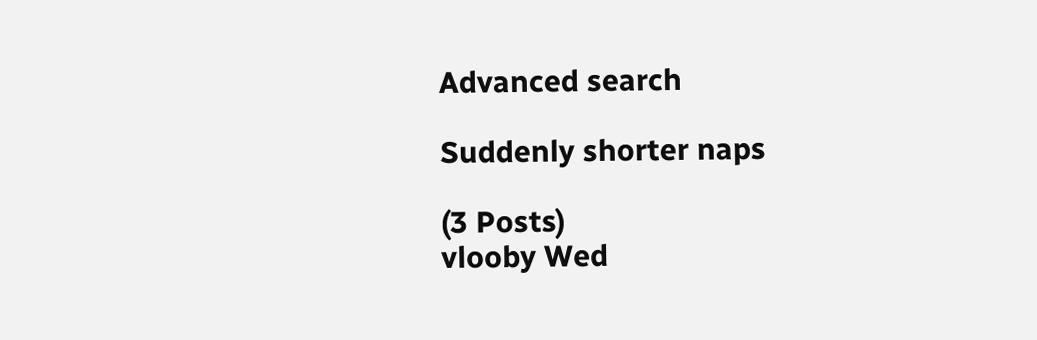Advanced search

Suddenly shorter naps

(3 Posts)
vlooby Wed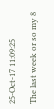25-Oct-17 11:09:25

The last week or so my 8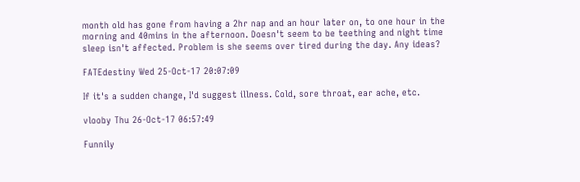month old has gone from having a 2hr nap and an hour later on, to one hour in the morning and 40mins in the afternoon. Doesn't seem to be teething and night time sleep isn't affected. Problem is she seems over tired during the day. Any ideas?

FATEdestiny Wed 25-Oct-17 20:07:09

If it's a sudden change, I'd suggest illness. Cold, sore throat, ear ache, etc.

vlooby Thu 26-Oct-17 06:57:49

Funnily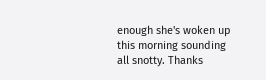enough she's woken up this morning sounding all snotty. Thanks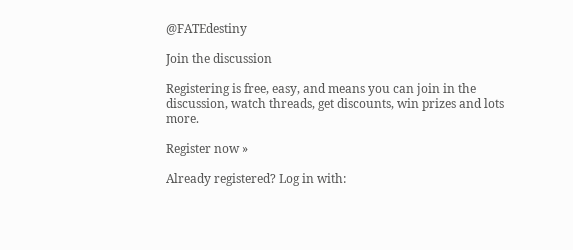@FATEdestiny

Join the discussion

Registering is free, easy, and means you can join in the discussion, watch threads, get discounts, win prizes and lots more.

Register now »

Already registered? Log in with: